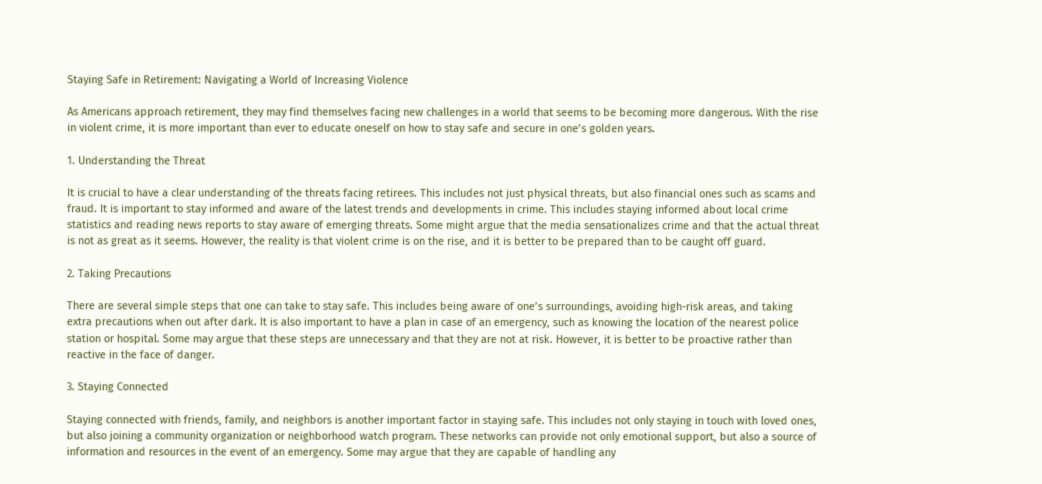Staying Safe in Retirement: Navigating a World of Increasing Violence

As Americans approach retirement, they may find themselves facing new challenges in a world that seems to be becoming more dangerous. With the rise in violent crime, it is more important than ever to educate oneself on how to stay safe and secure in one’s golden years.

1. Understanding the Threat

It is crucial to have a clear understanding of the threats facing retirees. This includes not just physical threats, but also financial ones such as scams and fraud. It is important to stay informed and aware of the latest trends and developments in crime. This includes staying informed about local crime statistics and reading news reports to stay aware of emerging threats. Some might argue that the media sensationalizes crime and that the actual threat is not as great as it seems. However, the reality is that violent crime is on the rise, and it is better to be prepared than to be caught off guard.

2. Taking Precautions

There are several simple steps that one can take to stay safe. This includes being aware of one’s surroundings, avoiding high-risk areas, and taking extra precautions when out after dark. It is also important to have a plan in case of an emergency, such as knowing the location of the nearest police station or hospital. Some may argue that these steps are unnecessary and that they are not at risk. However, it is better to be proactive rather than reactive in the face of danger.

3. Staying Connected

Staying connected with friends, family, and neighbors is another important factor in staying safe. This includes not only staying in touch with loved ones, but also joining a community organization or neighborhood watch program. These networks can provide not only emotional support, but also a source of information and resources in the event of an emergency. Some may argue that they are capable of handling any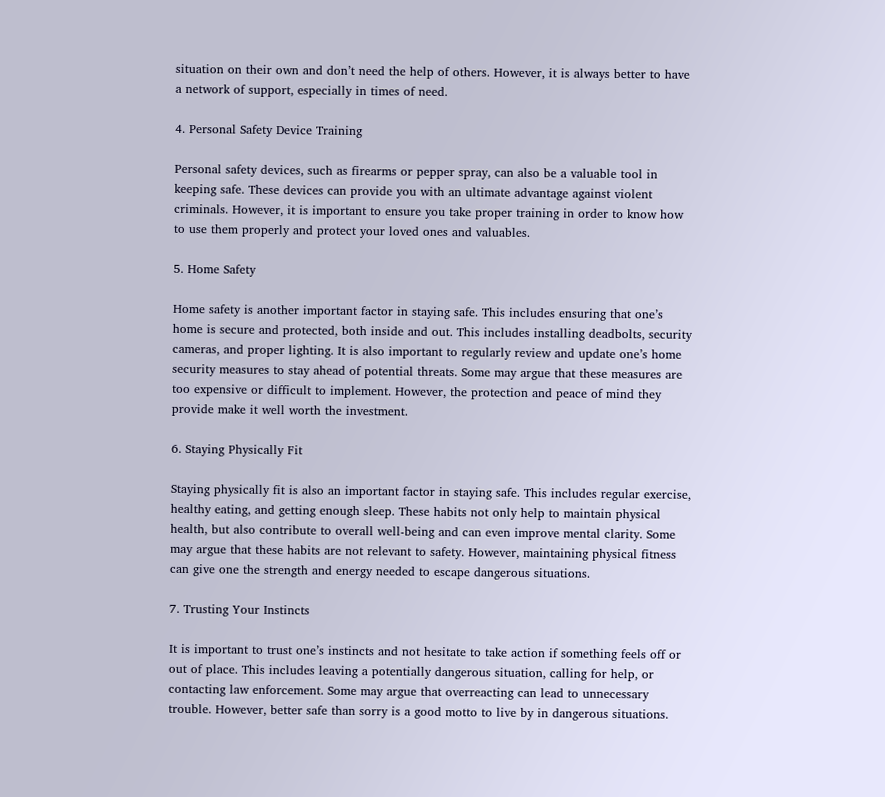situation on their own and don’t need the help of others. However, it is always better to have a network of support, especially in times of need.

4. Personal Safety Device Training

Personal safety devices, such as firearms or pepper spray, can also be a valuable tool in keeping safe. These devices can provide you with an ultimate advantage against violent criminals. However, it is important to ensure you take proper training in order to know how to use them properly and protect your loved ones and valuables.

5. Home Safety

Home safety is another important factor in staying safe. This includes ensuring that one’s home is secure and protected, both inside and out. This includes installing deadbolts, security cameras, and proper lighting. It is also important to regularly review and update one’s home security measures to stay ahead of potential threats. Some may argue that these measures are too expensive or difficult to implement. However, the protection and peace of mind they provide make it well worth the investment.

6. Staying Physically Fit

Staying physically fit is also an important factor in staying safe. This includes regular exercise, healthy eating, and getting enough sleep. These habits not only help to maintain physical health, but also contribute to overall well-being and can even improve mental clarity. Some may argue that these habits are not relevant to safety. However, maintaining physical fitness can give one the strength and energy needed to escape dangerous situations.

7. Trusting Your Instincts

It is important to trust one’s instincts and not hesitate to take action if something feels off or out of place. This includes leaving a potentially dangerous situation, calling for help, or contacting law enforcement. Some may argue that overreacting can lead to unnecessary trouble. However, better safe than sorry is a good motto to live by in dangerous situations.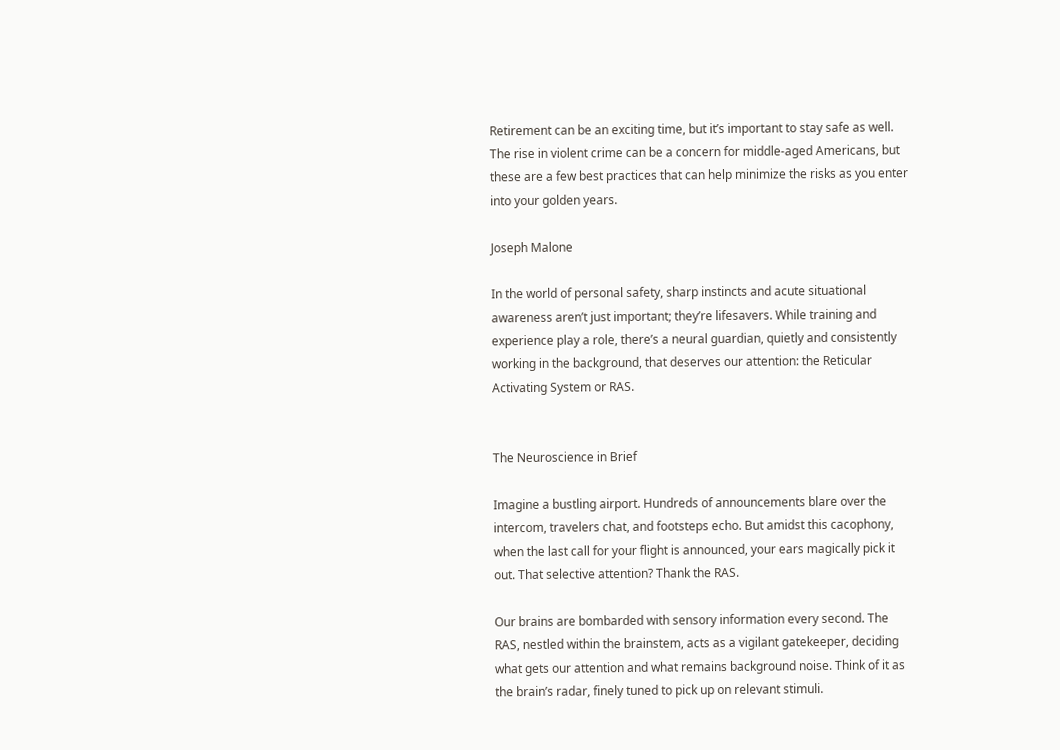Retirement can be an exciting time, but it’s important to stay safe as well. The rise in violent crime can be a concern for middle-aged Americans, but these are a few best practices that can help minimize the risks as you enter into your golden years.

Joseph Malone

In the world of personal safety, sharp instincts and acute situational awareness aren’t just important; they’re lifesavers. While training and experience play a role, there’s a neural guardian, quietly and consistently working in the background, that deserves our attention: the Reticular Activating System or RAS.


The Neuroscience in Brief

Imagine a bustling airport. Hundreds of announcements blare over the intercom, travelers chat, and footsteps echo. But amidst this cacophony, when the last call for your flight is announced, your ears magically pick it out. That selective attention? Thank the RAS.

Our brains are bombarded with sensory information every second. The RAS, nestled within the brainstem, acts as a vigilant gatekeeper, deciding what gets our attention and what remains background noise. Think of it as the brain’s radar, finely tuned to pick up on relevant stimuli.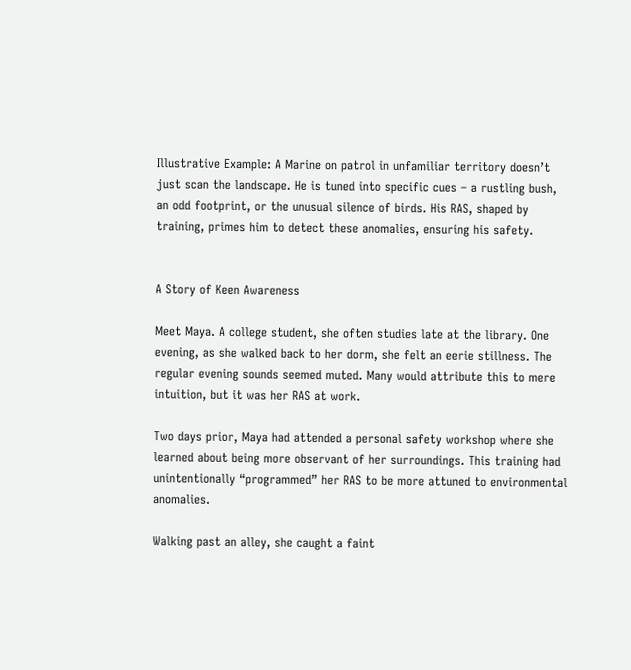Illustrative Example: A Marine on patrol in unfamiliar territory doesn’t just scan the landscape. He is tuned into specific cues – a rustling bush, an odd footprint, or the unusual silence of birds. His RAS, shaped by training, primes him to detect these anomalies, ensuring his safety.


A Story of Keen Awareness

Meet Maya. A college student, she often studies late at the library. One evening, as she walked back to her dorm, she felt an eerie stillness. The regular evening sounds seemed muted. Many would attribute this to mere intuition, but it was her RAS at work.

Two days prior, Maya had attended a personal safety workshop where she learned about being more observant of her surroundings. This training had unintentionally “programmed” her RAS to be more attuned to environmental anomalies.

Walking past an alley, she caught a faint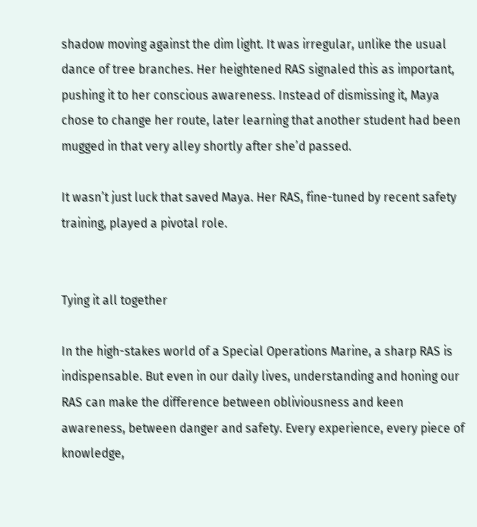shadow moving against the dim light. It was irregular, unlike the usual dance of tree branches. Her heightened RAS signaled this as important, pushing it to her conscious awareness. Instead of dismissing it, Maya chose to change her route, later learning that another student had been mugged in that very alley shortly after she’d passed.

It wasn’t just luck that saved Maya. Her RAS, fine-tuned by recent safety training, played a pivotal role.


Tying it all together

In the high-stakes world of a Special Operations Marine, a sharp RAS is indispensable. But even in our daily lives, understanding and honing our RAS can make the difference between obliviousness and keen awareness, between danger and safety. Every experience, every piece of knowledge,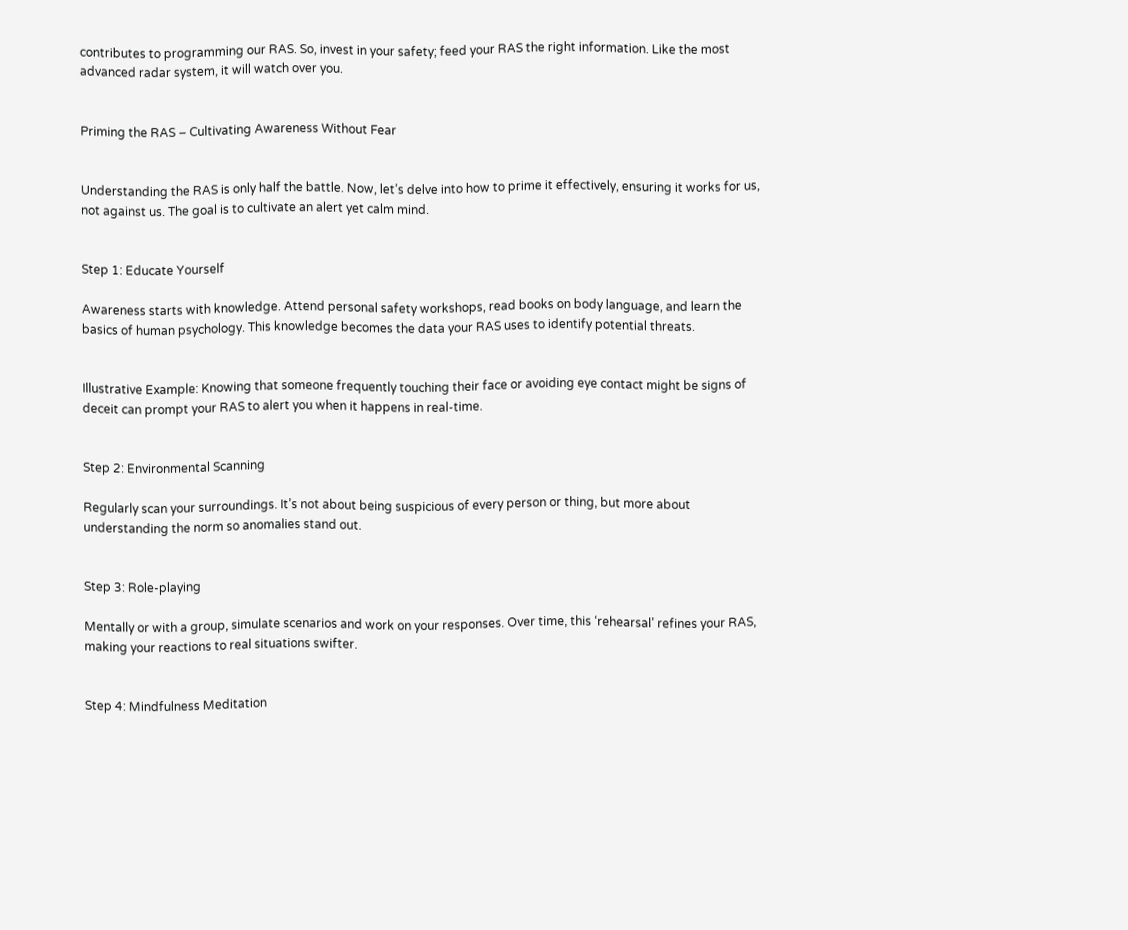contributes to programming our RAS. So, invest in your safety; feed your RAS the right information. Like the most advanced radar system, it will watch over you.


Priming the RAS – Cultivating Awareness Without Fear


Understanding the RAS is only half the battle. Now, let’s delve into how to prime it effectively, ensuring it works for us, not against us. The goal is to cultivate an alert yet calm mind.


Step 1: Educate Yourself

Awareness starts with knowledge. Attend personal safety workshops, read books on body language, and learn the basics of human psychology. This knowledge becomes the data your RAS uses to identify potential threats.


Illustrative Example: Knowing that someone frequently touching their face or avoiding eye contact might be signs of deceit can prompt your RAS to alert you when it happens in real-time.


Step 2: Environmental Scanning

Regularly scan your surroundings. It’s not about being suspicious of every person or thing, but more about understanding the norm so anomalies stand out.


Step 3: Role-playing

Mentally or with a group, simulate scenarios and work on your responses. Over time, this ‘rehearsal’ refines your RAS, making your reactions to real situations swifter.


Step 4: Mindfulness Meditation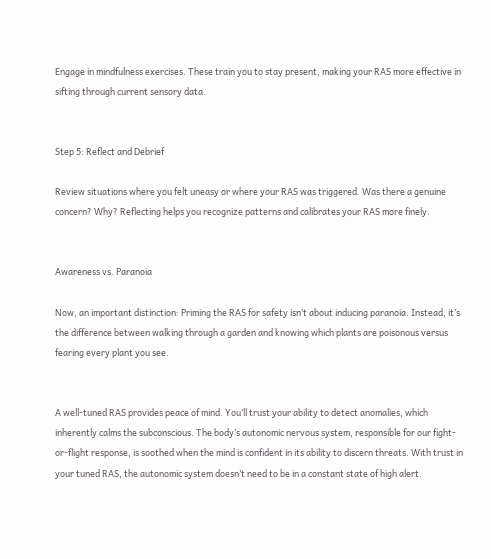Engage in mindfulness exercises. These train you to stay present, making your RAS more effective in sifting through current sensory data.


Step 5: Reflect and Debrief

Review situations where you felt uneasy or where your RAS was triggered. Was there a genuine concern? Why? Reflecting helps you recognize patterns and calibrates your RAS more finely.


Awareness vs. Paranoia

Now, an important distinction: Priming the RAS for safety isn’t about inducing paranoia. Instead, it’s the difference between walking through a garden and knowing which plants are poisonous versus fearing every plant you see.


A well-tuned RAS provides peace of mind. You’ll trust your ability to detect anomalies, which inherently calms the subconscious. The body’s autonomic nervous system, responsible for our fight-or-flight response, is soothed when the mind is confident in its ability to discern threats. With trust in your tuned RAS, the autonomic system doesn’t need to be in a constant state of high alert.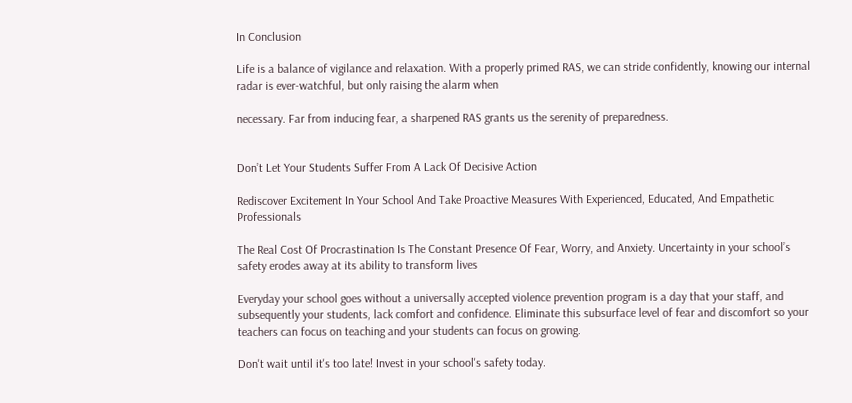In Conclusion

Life is a balance of vigilance and relaxation. With a properly primed RAS, we can stride confidently, knowing our internal radar is ever-watchful, but only raising the alarm when

necessary. Far from inducing fear, a sharpened RAS grants us the serenity of preparedness.


Don’t Let Your Students Suffer From A Lack Of Decisive Action

Rediscover Excitement In Your School And Take Proactive Measures With Experienced, Educated, And Empathetic Professionals

The Real Cost Of Procrastination Is The Constant Presence Of Fear, Worry, and Anxiety. Uncertainty in your school’s safety erodes away at its ability to transform lives

Everyday your school goes without a universally accepted violence prevention program is a day that your staff, and subsequently your students, lack comfort and confidence. Eliminate this subsurface level of fear and discomfort so your teachers can focus on teaching and your students can focus on growing.

Don't wait until it's too late! Invest in your school's safety today.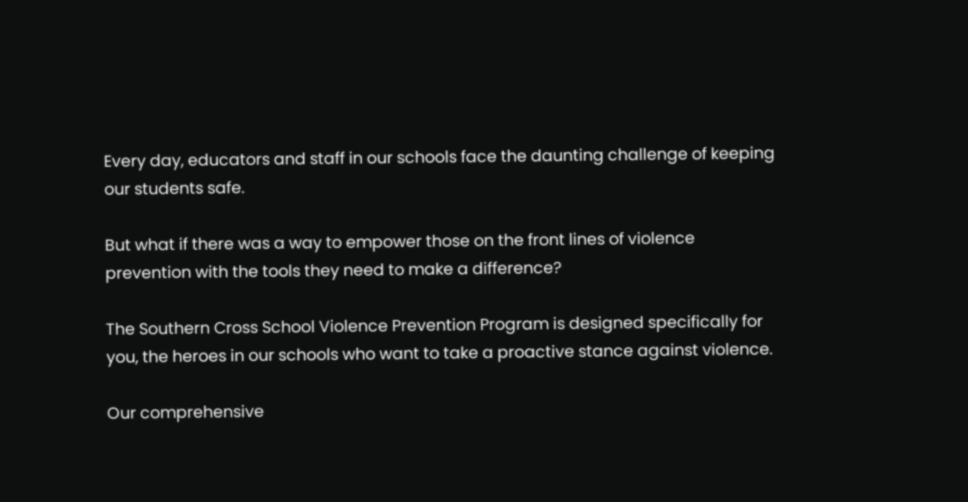Every day, educators and staff in our schools face the daunting challenge of keeping our students safe.

But what if there was a way to empower those on the front lines of violence prevention with the tools they need to make a difference?

The Southern Cross School Violence Prevention Program is designed specifically for you, the heroes in our schools who want to take a proactive stance against violence.

Our comprehensive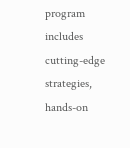program includes cutting-edge strategies, hands-on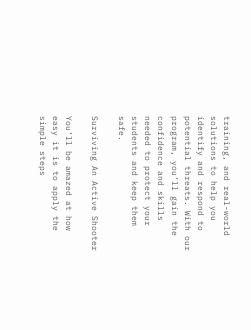training, and real-world solutions to help you identify and respond to potential threats. With our program, you’ll gain the confidence and skills needed to protect your students and keep them safe.

Surviving An Active Shooter

You’ll be amazed at how easy it is to apply the simple steps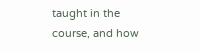taught in the course, and how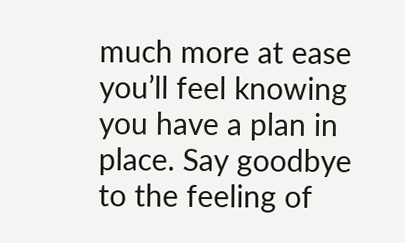much more at ease you’ll feel knowing you have a plan in place. Say goodbye to the feeling of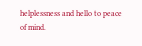helplessness and hello to peace of mind.